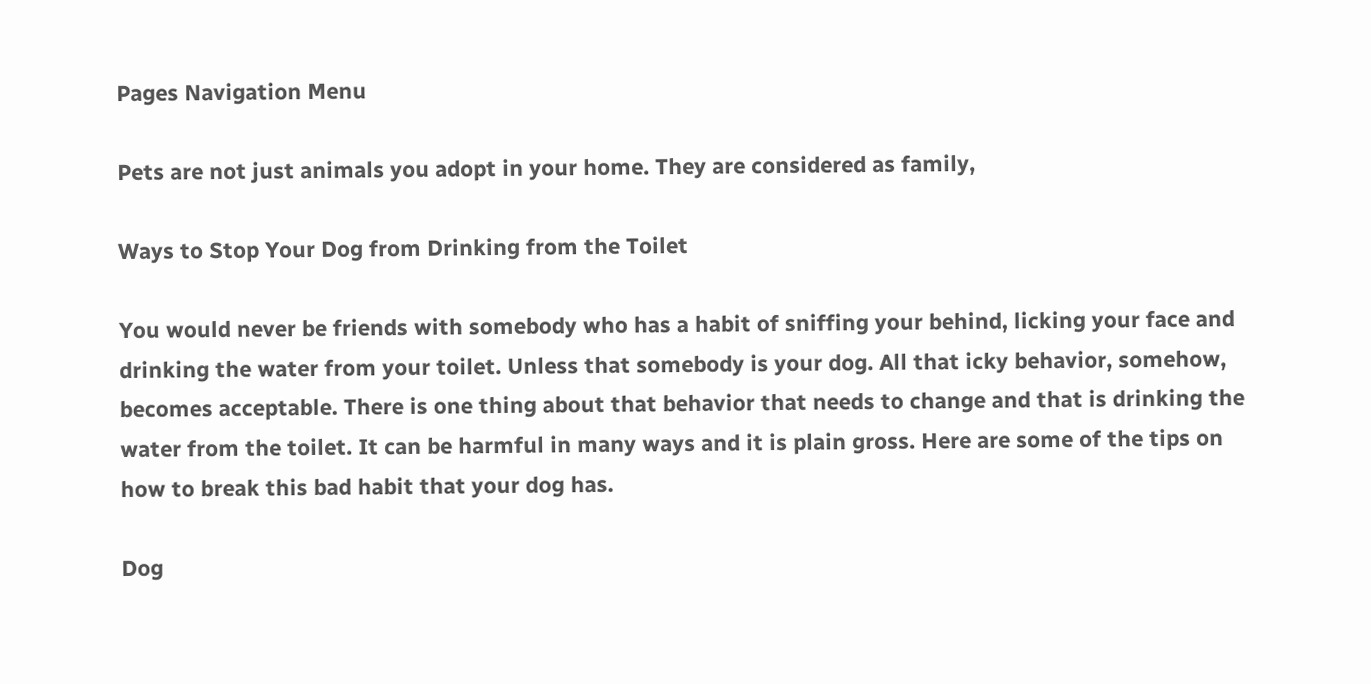Pages Navigation Menu

Pets are not just animals you adopt in your home. They are considered as family,

Ways to Stop Your Dog from Drinking from the Toilet

You would never be friends with somebody who has a habit of sniffing your behind, licking your face and drinking the water from your toilet. Unless that somebody is your dog. All that icky behavior, somehow, becomes acceptable. There is one thing about that behavior that needs to change and that is drinking the water from the toilet. It can be harmful in many ways and it is plain gross. Here are some of the tips on how to break this bad habit that your dog has.

Dog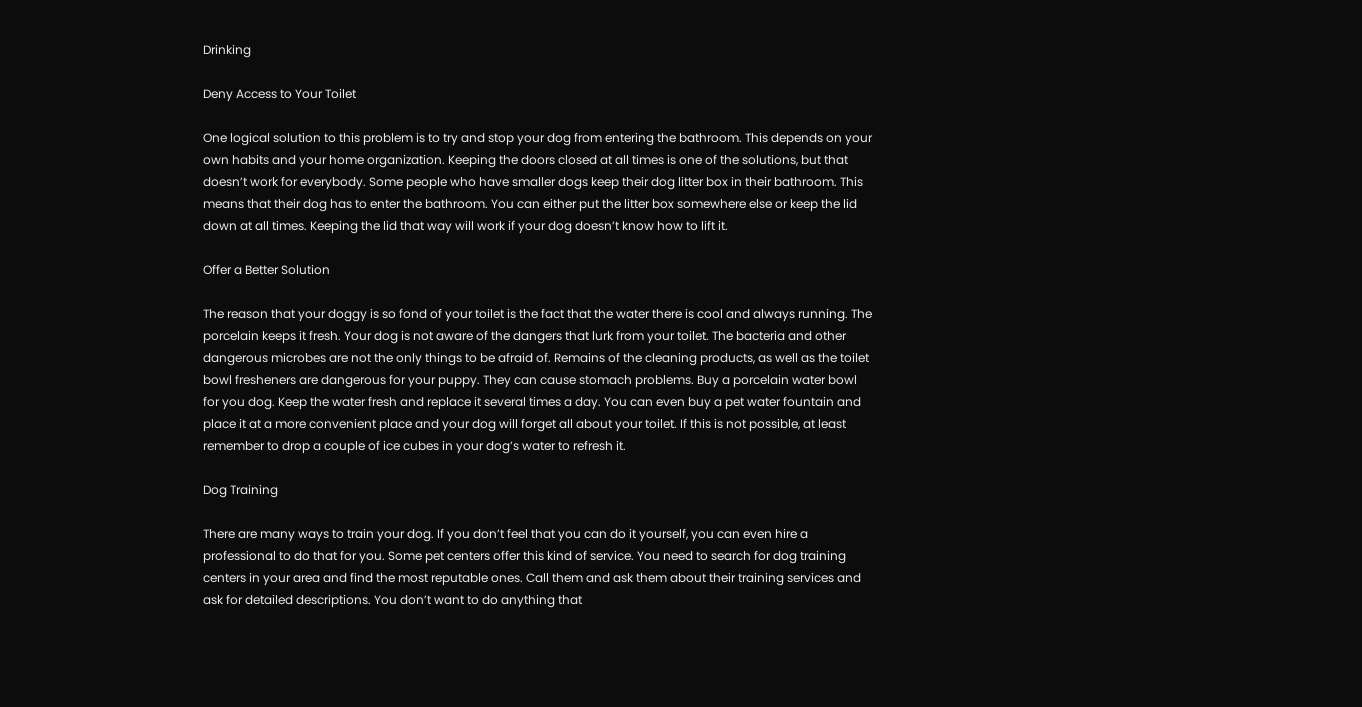Drinking

Deny Access to Your Toilet

One logical solution to this problem is to try and stop your dog from entering the bathroom. This depends on your own habits and your home organization. Keeping the doors closed at all times is one of the solutions, but that doesn’t work for everybody. Some people who have smaller dogs keep their dog litter box in their bathroom. This means that their dog has to enter the bathroom. You can either put the litter box somewhere else or keep the lid down at all times. Keeping the lid that way will work if your dog doesn’t know how to lift it.

Offer a Better Solution

The reason that your doggy is so fond of your toilet is the fact that the water there is cool and always running. The porcelain keeps it fresh. Your dog is not aware of the dangers that lurk from your toilet. The bacteria and other dangerous microbes are not the only things to be afraid of. Remains of the cleaning products, as well as the toilet bowl fresheners are dangerous for your puppy. They can cause stomach problems. Buy a porcelain water bowl for you dog. Keep the water fresh and replace it several times a day. You can even buy a pet water fountain and place it at a more convenient place and your dog will forget all about your toilet. If this is not possible, at least remember to drop a couple of ice cubes in your dog’s water to refresh it.

Dog Training

There are many ways to train your dog. If you don’t feel that you can do it yourself, you can even hire a professional to do that for you. Some pet centers offer this kind of service. You need to search for dog training centers in your area and find the most reputable ones. Call them and ask them about their training services and ask for detailed descriptions. You don’t want to do anything that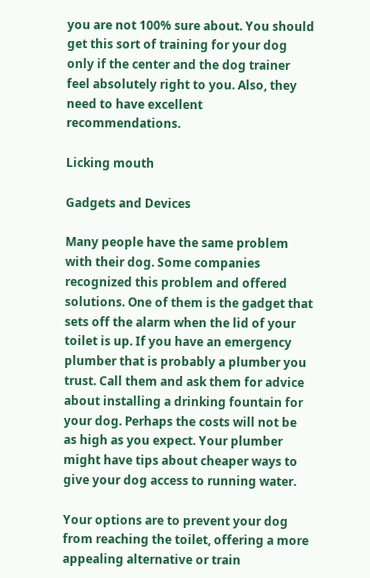you are not 100% sure about. You should get this sort of training for your dog only if the center and the dog trainer feel absolutely right to you. Also, they need to have excellent recommendations.

Licking mouth

Gadgets and Devices

Many people have the same problem with their dog. Some companies recognized this problem and offered solutions. One of them is the gadget that sets off the alarm when the lid of your toilet is up. If you have an emergency plumber that is probably a plumber you trust. Call them and ask them for advice about installing a drinking fountain for your dog. Perhaps the costs will not be as high as you expect. Your plumber might have tips about cheaper ways to give your dog access to running water.

Your options are to prevent your dog from reaching the toilet, offering a more appealing alternative or train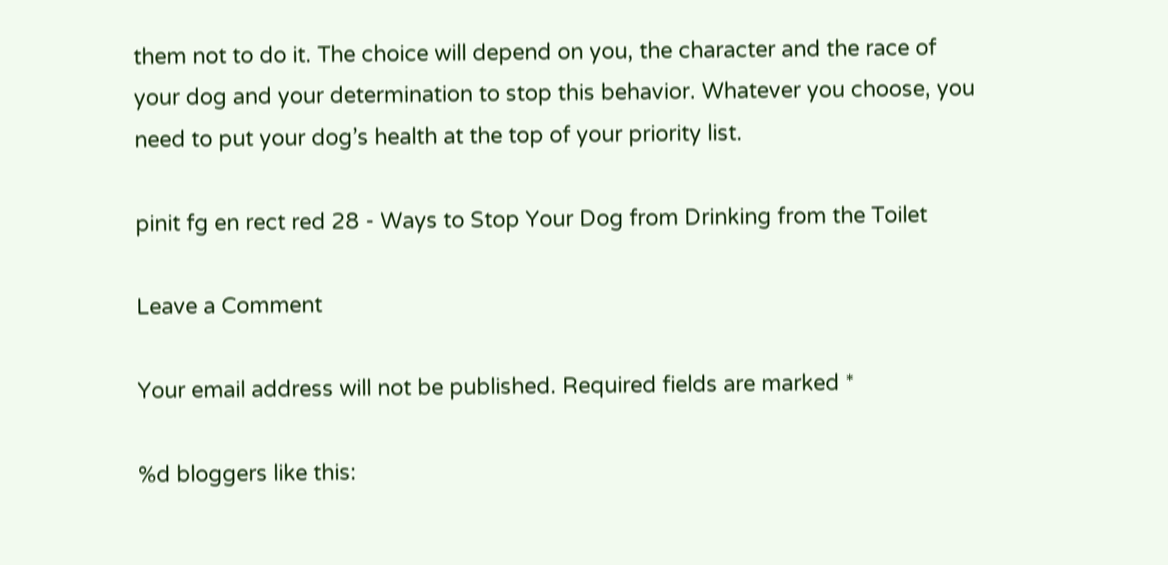them not to do it. The choice will depend on you, the character and the race of your dog and your determination to stop this behavior. Whatever you choose, you need to put your dog’s health at the top of your priority list.

pinit fg en rect red 28 - Ways to Stop Your Dog from Drinking from the Toilet

Leave a Comment

Your email address will not be published. Required fields are marked *

%d bloggers like this: